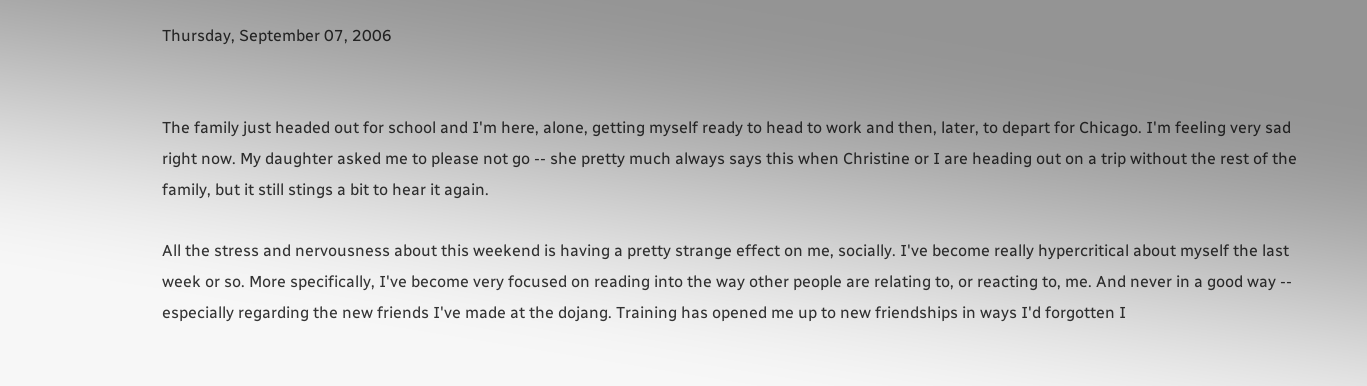Thursday, September 07, 2006


The family just headed out for school and I'm here, alone, getting myself ready to head to work and then, later, to depart for Chicago. I'm feeling very sad right now. My daughter asked me to please not go -- she pretty much always says this when Christine or I are heading out on a trip without the rest of the family, but it still stings a bit to hear it again.

All the stress and nervousness about this weekend is having a pretty strange effect on me, socially. I've become really hypercritical about myself the last week or so. More specifically, I've become very focused on reading into the way other people are relating to, or reacting to, me. And never in a good way -- especially regarding the new friends I've made at the dojang. Training has opened me up to new friendships in ways I'd forgotten I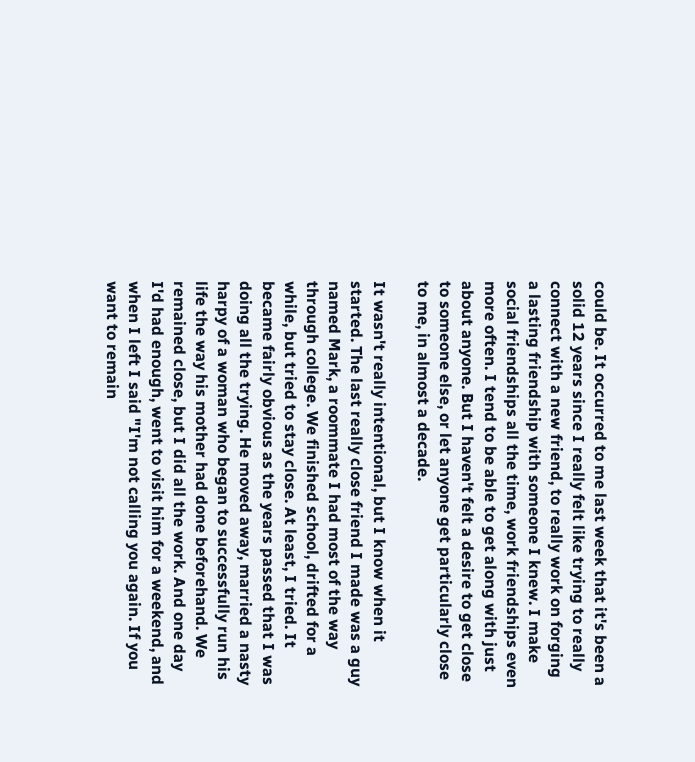could be. It occurred to me last week that it's been a solid 12 years since I really felt like trying to really connect with a new friend, to really work on forging a lasting friendship with someone I knew. I make social friendships all the time, work friendships even more often. I tend to be able to get along with just about anyone. But I haven't felt a desire to get close to someone else, or let anyone get particularly close to me, in almost a decade.

It wasn't really intentional, but I know when it started. The last really close friend I made was a guy named Mark, a roommate I had most of the way through college. We finished school, drifted for a while, but tried to stay close. At least, I tried. It became fairly obvious as the years passed that I was doing all the trying. He moved away, married a nasty harpy of a woman who began to successfully run his life the way his mother had done beforehand. We remained close, but I did all the work. And one day I'd had enough, went to visit him for a weekend, and when I left I said "I'm not calling you again. If you want to remain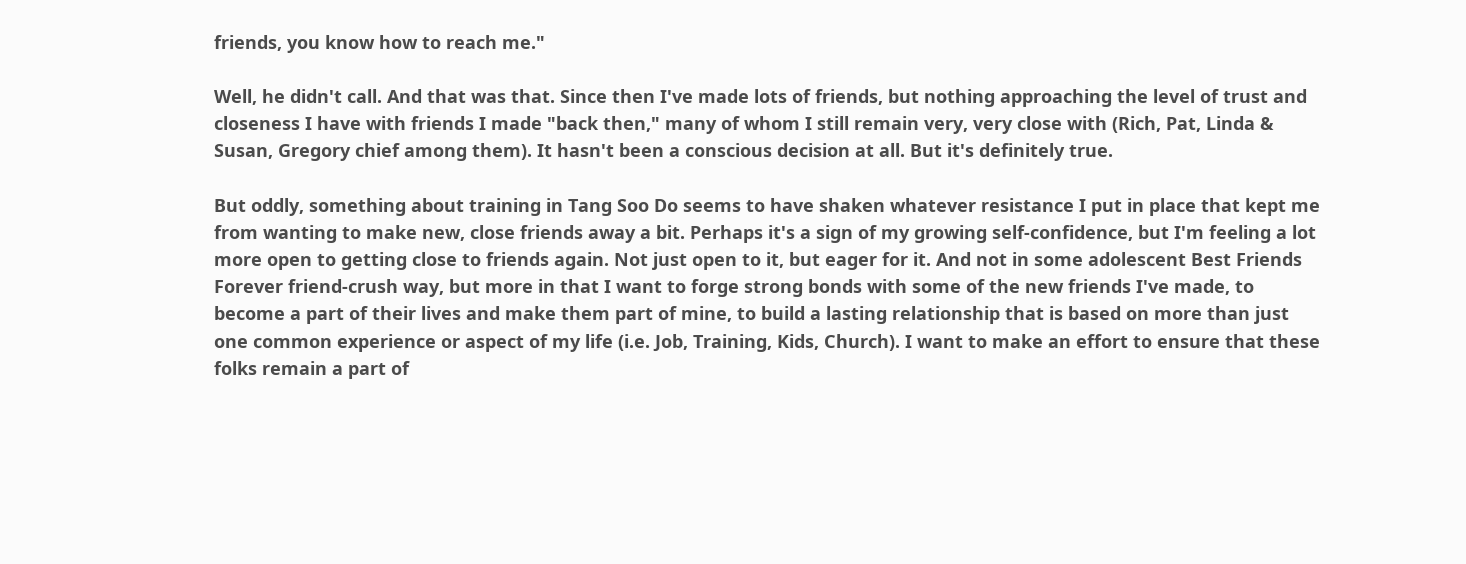friends, you know how to reach me."

Well, he didn't call. And that was that. Since then I've made lots of friends, but nothing approaching the level of trust and closeness I have with friends I made "back then," many of whom I still remain very, very close with (Rich, Pat, Linda & Susan, Gregory chief among them). It hasn't been a conscious decision at all. But it's definitely true.

But oddly, something about training in Tang Soo Do seems to have shaken whatever resistance I put in place that kept me from wanting to make new, close friends away a bit. Perhaps it's a sign of my growing self-confidence, but I'm feeling a lot more open to getting close to friends again. Not just open to it, but eager for it. And not in some adolescent Best Friends Forever friend-crush way, but more in that I want to forge strong bonds with some of the new friends I've made, to become a part of their lives and make them part of mine, to build a lasting relationship that is based on more than just one common experience or aspect of my life (i.e. Job, Training, Kids, Church). I want to make an effort to ensure that these folks remain a part of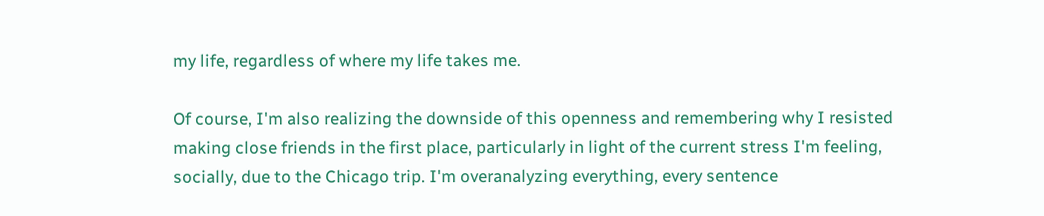my life, regardless of where my life takes me.

Of course, I'm also realizing the downside of this openness and remembering why I resisted making close friends in the first place, particularly in light of the current stress I'm feeling, socially, due to the Chicago trip. I'm overanalyzing everything, every sentence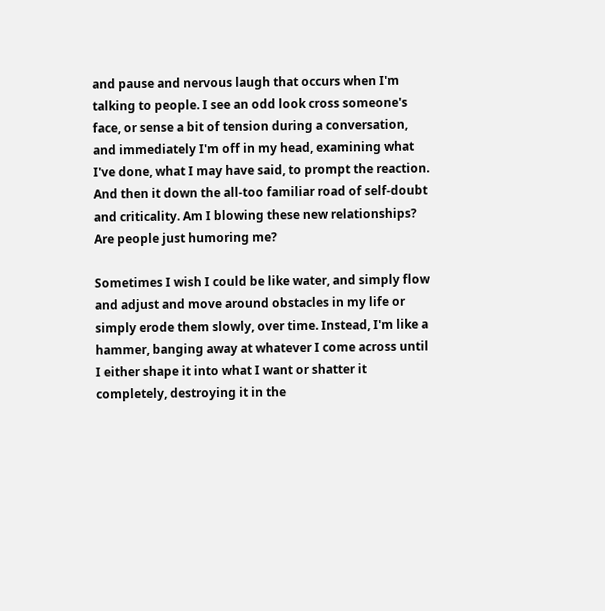and pause and nervous laugh that occurs when I'm talking to people. I see an odd look cross someone's face, or sense a bit of tension during a conversation, and immediately I'm off in my head, examining what I've done, what I may have said, to prompt the reaction. And then it down the all-too familiar road of self-doubt and criticality. Am I blowing these new relationships? Are people just humoring me?

Sometimes I wish I could be like water, and simply flow and adjust and move around obstacles in my life or simply erode them slowly, over time. Instead, I'm like a hammer, banging away at whatever I come across until I either shape it into what I want or shatter it completely, destroying it in the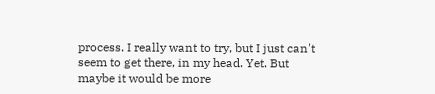process. I really want to try, but I just can't seem to get there, in my head. Yet. But maybe it would be more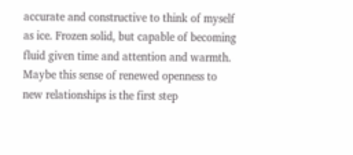accurate and constructive to think of myself as ice. Frozen solid, but capable of becoming fluid given time and attention and warmth. Maybe this sense of renewed openness to new relationships is the first step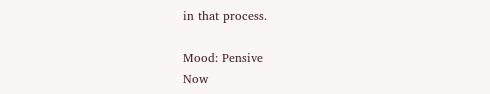in that process.

Mood: Pensive
Now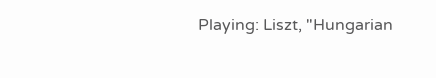Playing: Liszt, "Hungarian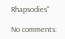Rhapsodies"

No comments: